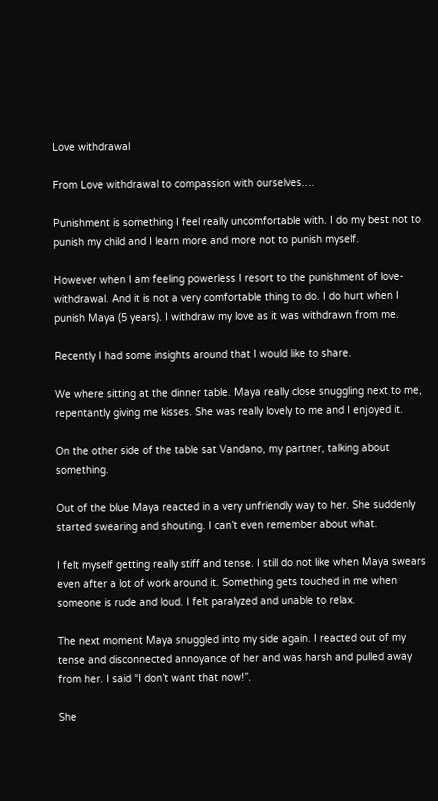Love withdrawal

From Love withdrawal to compassion with ourselves….

Punishment is something I feel really uncomfortable with. I do my best not to punish my child and I learn more and more not to punish myself.

However when I am feeling powerless I resort to the punishment of love-withdrawal. And it is not a very comfortable thing to do. I do hurt when I punish Maya (5 years). I withdraw my love as it was withdrawn from me.

Recently I had some insights around that I would like to share.

We where sitting at the dinner table. Maya really close snuggling next to me, repentantly giving me kisses. She was really lovely to me and I enjoyed it.

On the other side of the table sat Vandano, my partner, talking about something.

Out of the blue Maya reacted in a very unfriendly way to her. She suddenly started swearing and shouting. I can’t even remember about what.

I felt myself getting really stiff and tense. I still do not like when Maya swears even after a lot of work around it. Something gets touched in me when someone is rude and loud. I felt paralyzed and unable to relax.

The next moment Maya snuggled into my side again. I reacted out of my tense and disconnected annoyance of her and was harsh and pulled away from her. I said “I don’t want that now!”.

She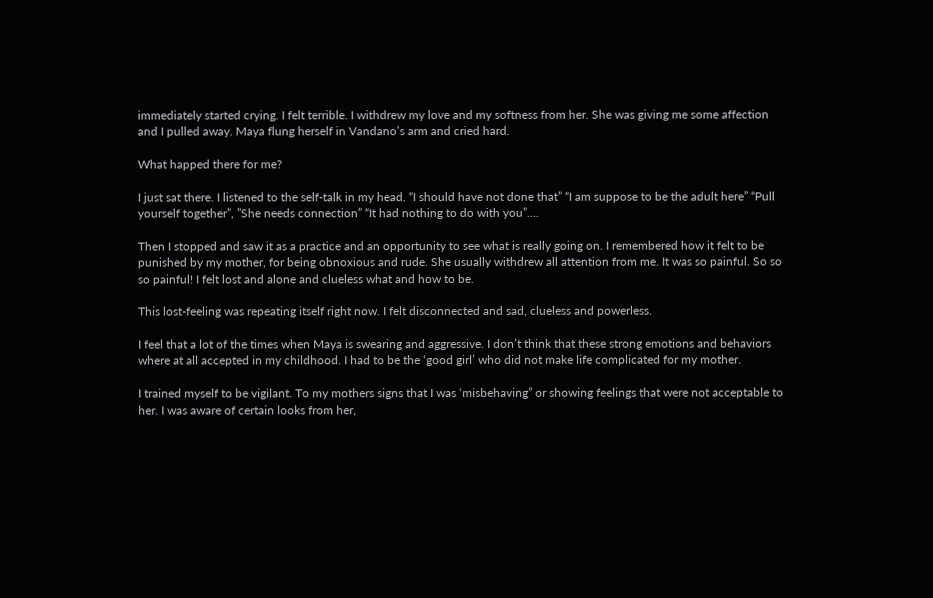immediately started crying. I felt terrible. I withdrew my love and my softness from her. She was giving me some affection and I pulled away. Maya flung herself in Vandano’s arm and cried hard.

What happed there for me?

I just sat there. I listened to the self-talk in my head. “I should have not done that” “I am suppose to be the adult here” “Pull yourself together”, ”She needs connection” “It had nothing to do with you”….

Then I stopped and saw it as a practice and an opportunity to see what is really going on. I remembered how it felt to be punished by my mother, for being obnoxious and rude. She usually withdrew all attention from me. It was so painful. So so so painful! I felt lost and alone and clueless what and how to be.

This lost-feeling was repeating itself right now. I felt disconnected and sad, clueless and powerless.

I feel that a lot of the times when Maya is swearing and aggressive. I don’t think that these strong emotions and behaviors where at all accepted in my childhood. I had to be the ‘good girl’ who did not make life complicated for my mother.

I trained myself to be vigilant. To my mothers signs that I was ‘misbehaving” or showing feelings that were not acceptable to her. I was aware of certain looks from her,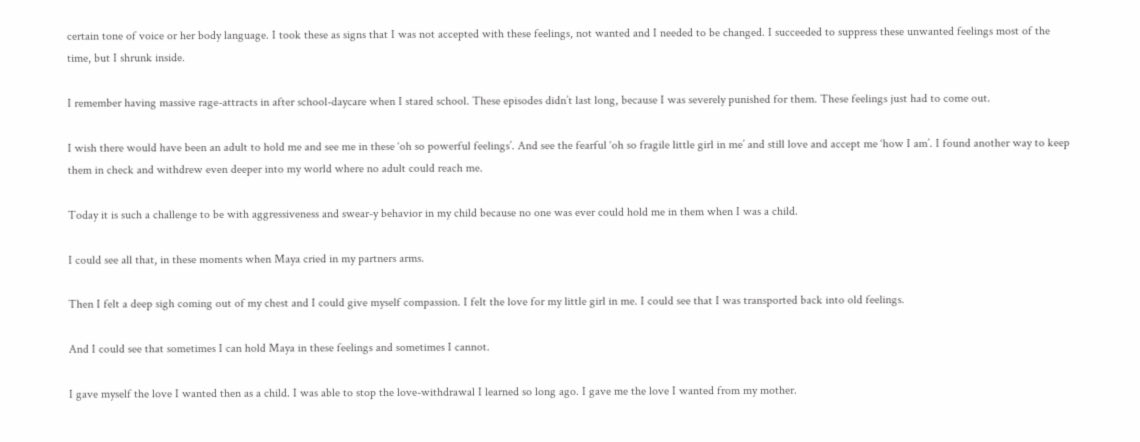certain tone of voice or her body language. I took these as signs that I was not accepted with these feelings, not wanted and I needed to be changed. I succeeded to suppress these unwanted feelings most of the time, but I shrunk inside.

I remember having massive rage-attracts in after school-daycare when I stared school. These episodes didn’t last long, because I was severely punished for them. These feelings just had to come out.

I wish there would have been an adult to hold me and see me in these ‘oh so powerful feelings’. And see the fearful ‘oh so fragile little girl in me’ and still love and accept me ‘how I am’. I found another way to keep them in check and withdrew even deeper into my world where no adult could reach me.

Today it is such a challenge to be with aggressiveness and swear-y behavior in my child because no one was ever could hold me in them when I was a child.

I could see all that, in these moments when Maya cried in my partners arms.

Then I felt a deep sigh coming out of my chest and I could give myself compassion. I felt the love for my little girl in me. I could see that I was transported back into old feelings.

And I could see that sometimes I can hold Maya in these feelings and sometimes I cannot.

I gave myself the love I wanted then as a child. I was able to stop the love-withdrawal I learned so long ago. I gave me the love I wanted from my mother.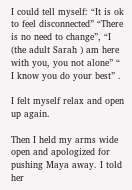I could tell myself: “It is ok to feel disconnected” “There is no need to change”, “I (the adult Sarah ) am here with you, you not alone” “ I know you do your best” .

I felt myself relax and open up again.

Then I held my arms wide open and apologized for pushing Maya away. I told her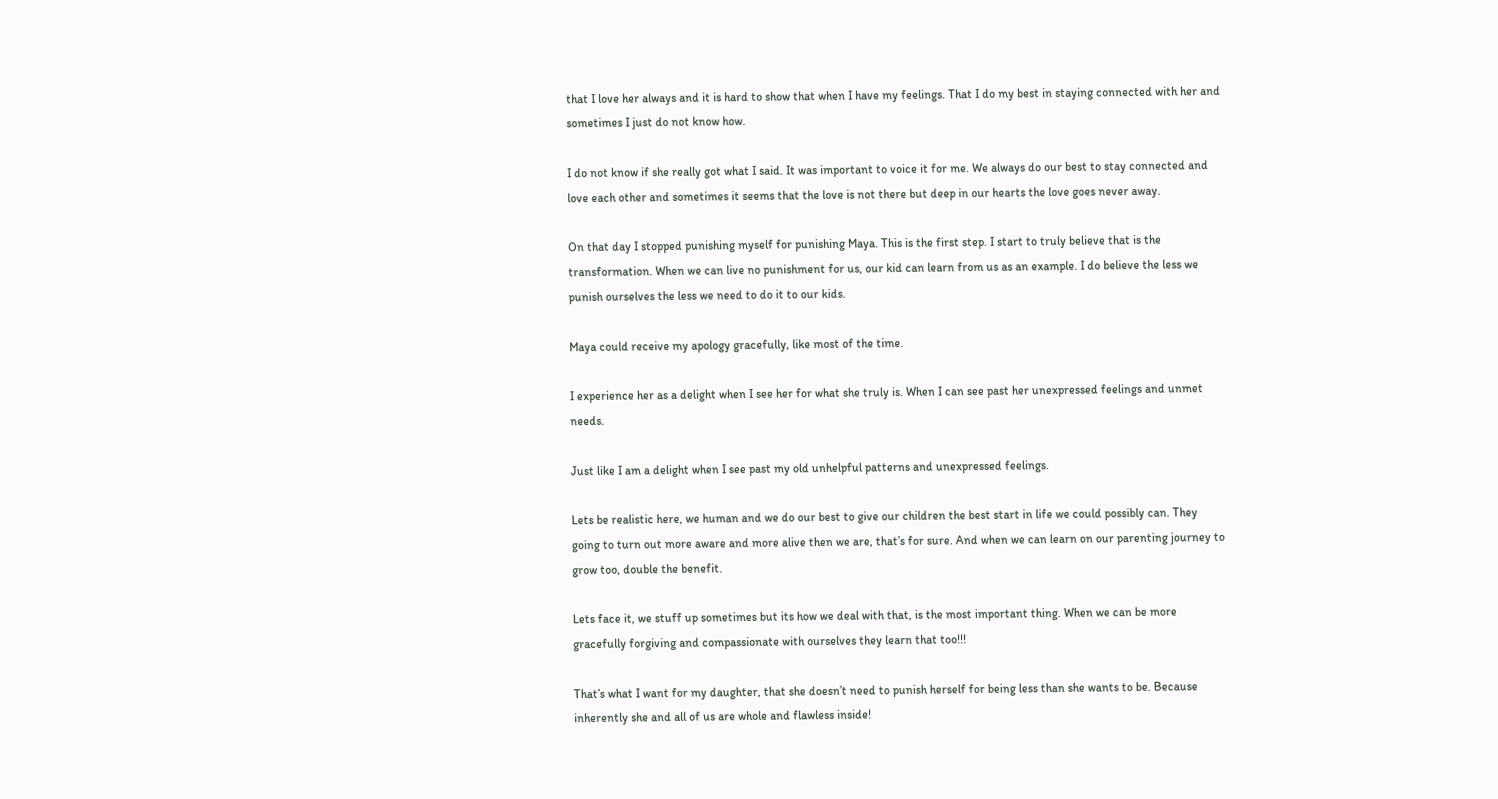that I love her always and it is hard to show that when I have my feelings. That I do my best in staying connected with her and sometimes I just do not know how.

I do not know if she really got what I said. It was important to voice it for me. We always do our best to stay connected and love each other and sometimes it seems that the love is not there but deep in our hearts the love goes never away.

On that day I stopped punishing myself for punishing Maya. This is the first step. I start to truly believe that is the transformation. When we can live no punishment for us, our kid can learn from us as an example. I do believe the less we punish ourselves the less we need to do it to our kids.

Maya could receive my apology gracefully, like most of the time.

I experience her as a delight when I see her for what she truly is. When I can see past her unexpressed feelings and unmet needs.

Just like I am a delight when I see past my old unhelpful patterns and unexpressed feelings.

Lets be realistic here, we human and we do our best to give our children the best start in life we could possibly can. They going to turn out more aware and more alive then we are, that’s for sure. And when we can learn on our parenting journey to grow too, double the benefit.

Lets face it, we stuff up sometimes but its how we deal with that, is the most important thing. When we can be more gracefully forgiving and compassionate with ourselves they learn that too!!!

That’s what I want for my daughter, that she doesn’t need to punish herself for being less than she wants to be. Because inherently she and all of us are whole and flawless inside!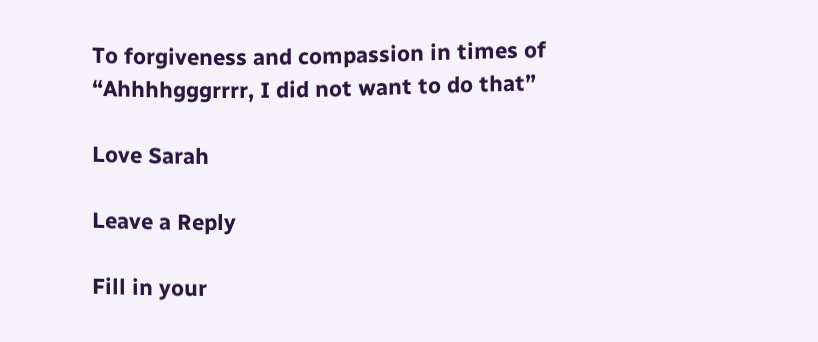To forgiveness and compassion in times of “Ahhhhgggrrrr, I did not want to do that”

Love Sarah

Leave a Reply

Fill in your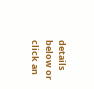details below or click an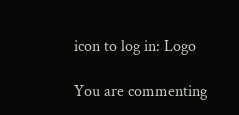icon to log in: Logo

You are commenting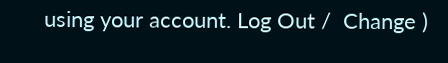using your account. Log Out /  Change )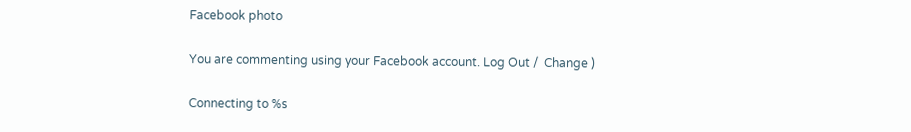Facebook photo

You are commenting using your Facebook account. Log Out /  Change )

Connecting to %s